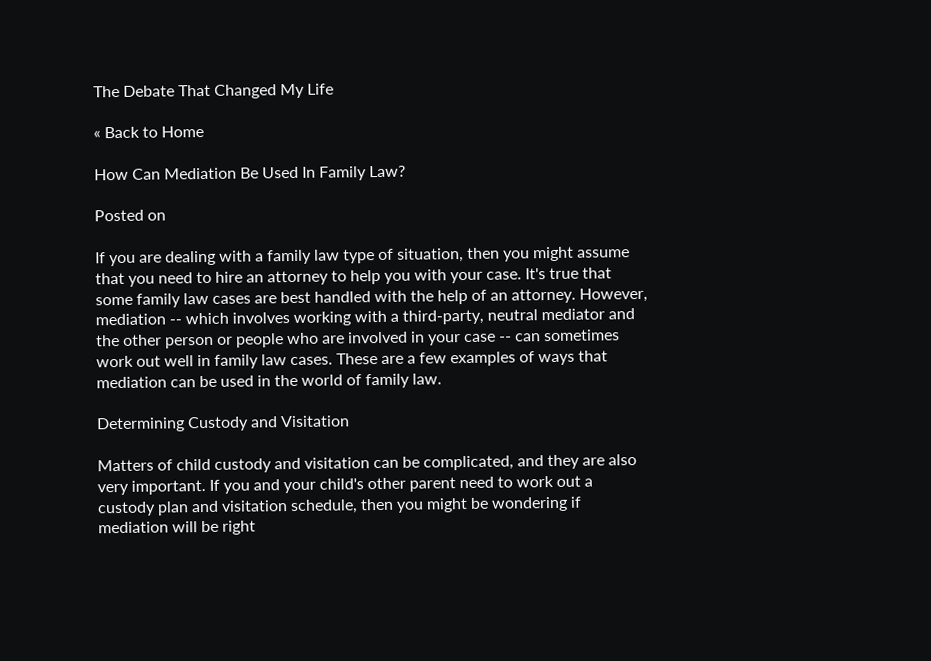The Debate That Changed My Life

« Back to Home

How Can Mediation Be Used In Family Law?

Posted on

If you are dealing with a family law type of situation, then you might assume that you need to hire an attorney to help you with your case. It's true that some family law cases are best handled with the help of an attorney. However, mediation -- which involves working with a third-party, neutral mediator and the other person or people who are involved in your case -- can sometimes work out well in family law cases. These are a few examples of ways that mediation can be used in the world of family law.

Determining Custody and Visitation

Matters of child custody and visitation can be complicated, and they are also very important. If you and your child's other parent need to work out a custody plan and visitation schedule, then you might be wondering if mediation will be right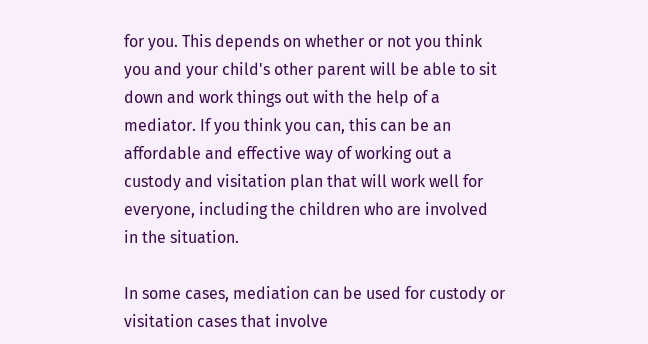for you. This depends on whether or not you think you and your child's other parent will be able to sit down and work things out with the help of a mediator. If you think you can, this can be an affordable and effective way of working out a custody and visitation plan that will work well for everyone, including the children who are involved in the situation.

In some cases, mediation can be used for custody or visitation cases that involve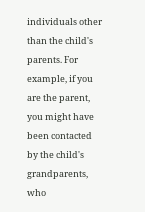individuals other than the child's parents. For example, if you are the parent, you might have been contacted by the child's grandparents, who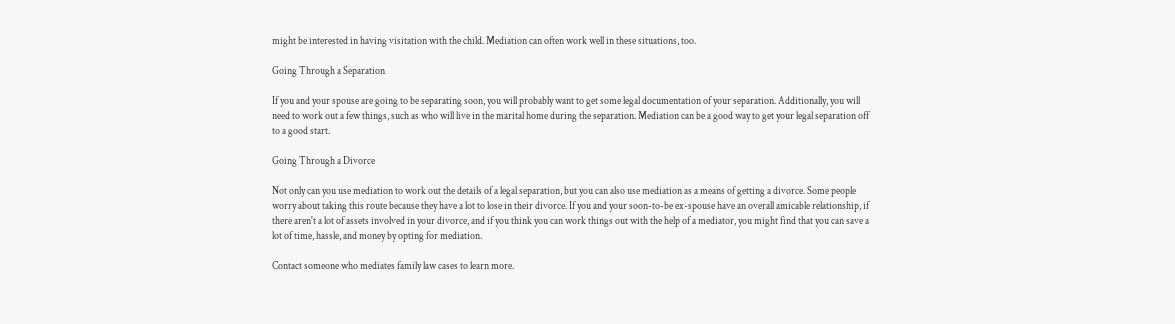might be interested in having visitation with the child. Mediation can often work well in these situations, too.

Going Through a Separation

If you and your spouse are going to be separating soon, you will probably want to get some legal documentation of your separation. Additionally, you will need to work out a few things, such as who will live in the marital home during the separation. Mediation can be a good way to get your legal separation off to a good start.

Going Through a Divorce

Not only can you use mediation to work out the details of a legal separation, but you can also use mediation as a means of getting a divorce. Some people worry about taking this route because they have a lot to lose in their divorce. If you and your soon-to-be ex-spouse have an overall amicable relationship, if there aren't a lot of assets involved in your divorce, and if you think you can work things out with the help of a mediator, you might find that you can save a lot of time, hassle, and money by opting for mediation.

Contact someone who mediates family law cases to learn more.